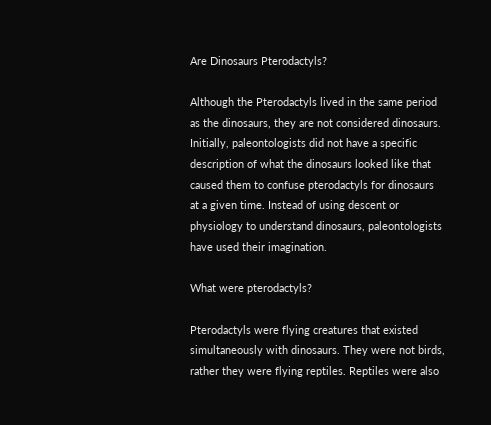Are Dinosaurs Pterodactyls?

Although the Pterodactyls lived in the same period as the dinosaurs, they are not considered dinosaurs. Initially, paleontologists did not have a specific description of what the dinosaurs looked like that caused them to confuse pterodactyls for dinosaurs at a given time. Instead of using descent or physiology to understand dinosaurs, paleontologists have used their imagination.

What were pterodactyls?

Pterodactyls were flying creatures that existed simultaneously with dinosaurs. They were not birds, rather they were flying reptiles. Reptiles were also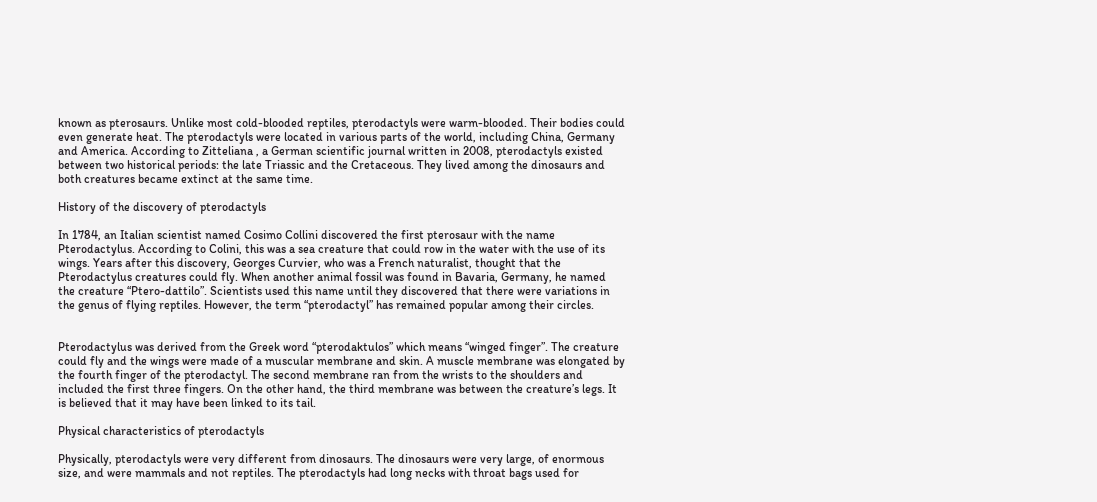known as pterosaurs. Unlike most cold-blooded reptiles, pterodactyls were warm-blooded. Their bodies could even generate heat. The pterodactyls were located in various parts of the world, including China, Germany and America. According to Zitteliana , a German scientific journal written in 2008, pterodactyls existed between two historical periods: the late Triassic and the Cretaceous. They lived among the dinosaurs and both creatures became extinct at the same time.

History of the discovery of pterodactyls

In 1784, an Italian scientist named Cosimo Collini discovered the first pterosaur with the name Pterodactylus. According to Colini, this was a sea creature that could row in the water with the use of its wings. Years after this discovery, Georges Curvier, who was a French naturalist, thought that the Pterodactylus creatures could fly. When another animal fossil was found in Bavaria, Germany, he named the creature “Ptero-dattilo”. Scientists used this name until they discovered that there were variations in the genus of flying reptiles. However, the term “pterodactyl” has remained popular among their circles.


Pterodactylus was derived from the Greek word “pterodaktulos” which means “winged finger”. The creature could fly and the wings were made of a muscular membrane and skin. A muscle membrane was elongated by the fourth finger of the pterodactyl. The second membrane ran from the wrists to the shoulders and included the first three fingers. On the other hand, the third membrane was between the creature’s legs. It is believed that it may have been linked to its tail.

Physical characteristics of pterodactyls

Physically, pterodactyls were very different from dinosaurs. The dinosaurs were very large, of enormous size, and were mammals and not reptiles. The pterodactyls had long necks with throat bags used for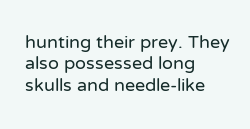hunting their prey. They also possessed long skulls and needle-like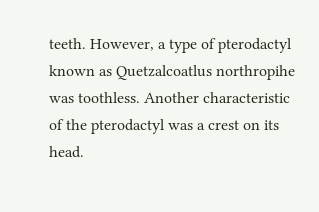teeth. However, a type of pterodactyl known as Quetzalcoatlus northropihe was toothless. Another characteristic of the pterodactyl was a crest on its head.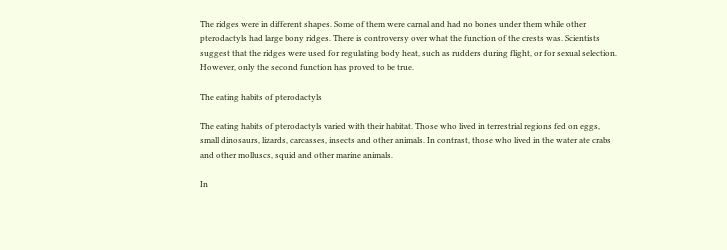The ridges were in different shapes. Some of them were carnal and had no bones under them while other pterodactyls had large bony ridges. There is controversy over what the function of the crests was. Scientists suggest that the ridges were used for regulating body heat, such as rudders during flight, or for sexual selection. However, only the second function has proved to be true.

The eating habits of pterodactyls

The eating habits of pterodactyls varied with their habitat. Those who lived in terrestrial regions fed on eggs, small dinosaurs, lizards, carcasses, insects and other animals. In contrast, those who lived in the water ate crabs and other molluscs, squid and other marine animals.

In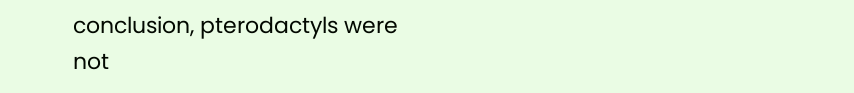conclusion, pterodactyls were not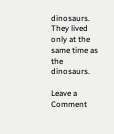dinosaurs. They lived only at the same time as the dinosaurs.

Leave a Comment